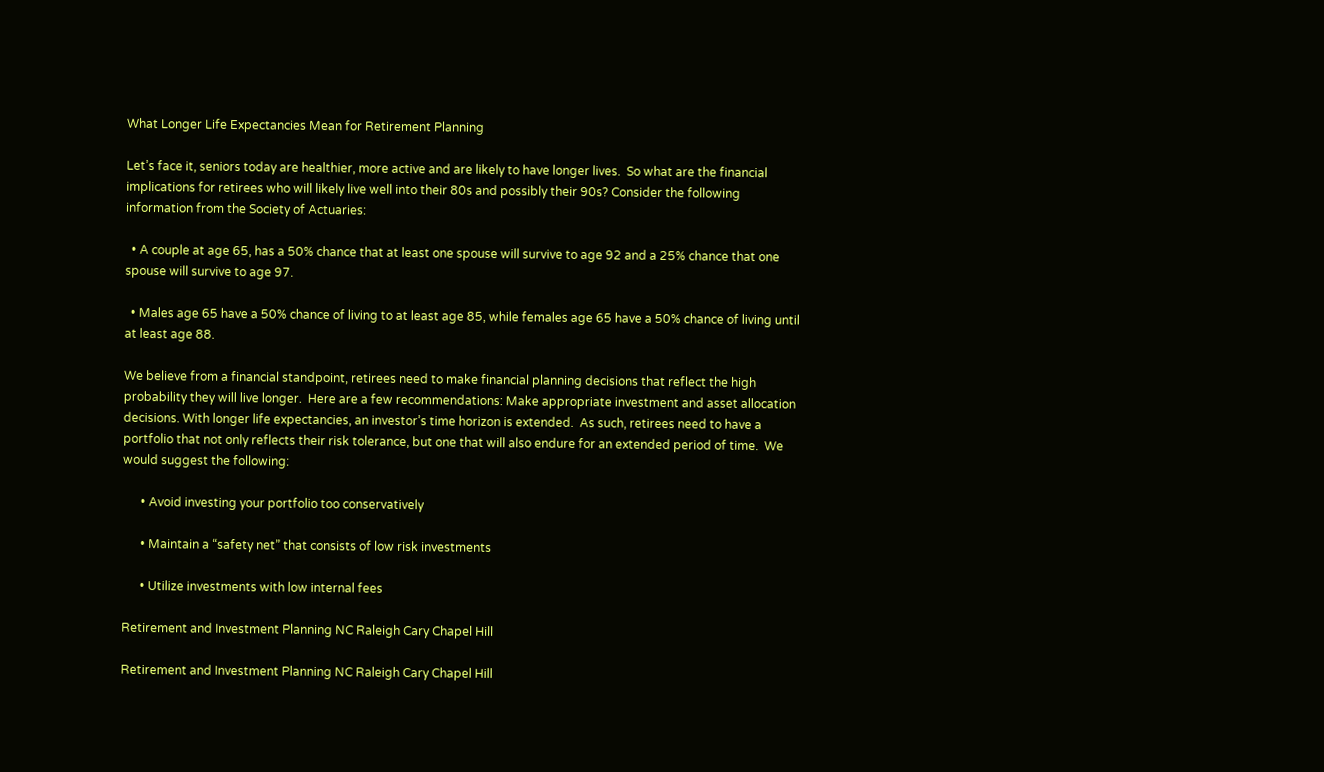What Longer Life Expectancies Mean for Retirement Planning

Let’s face it, seniors today are healthier, more active and are likely to have longer lives.  So what are the financial implications for retirees who will likely live well into their 80s and possibly their 90s? Consider the following information from the Society of Actuaries:

  • A couple at age 65, has a 50% chance that at least one spouse will survive to age 92 and a 25% chance that one spouse will survive to age 97.

  • Males age 65 have a 50% chance of living to at least age 85, while females age 65 have a 50% chance of living until at least age 88.

We believe from a financial standpoint, retirees need to make financial planning decisions that reflect the high probability they will live longer.  Here are a few recommendations: Make appropriate investment and asset allocation decisions. With longer life expectancies, an investor’s time horizon is extended.  As such, retirees need to have a portfolio that not only reflects their risk tolerance, but one that will also endure for an extended period of time.  We would suggest the following:

      • Avoid investing your portfolio too conservatively

      • Maintain a “safety net” that consists of low risk investments

      • Utilize investments with low internal fees

Retirement and Investment Planning NC Raleigh Cary Chapel Hill

Retirement and Investment Planning NC Raleigh Cary Chapel Hill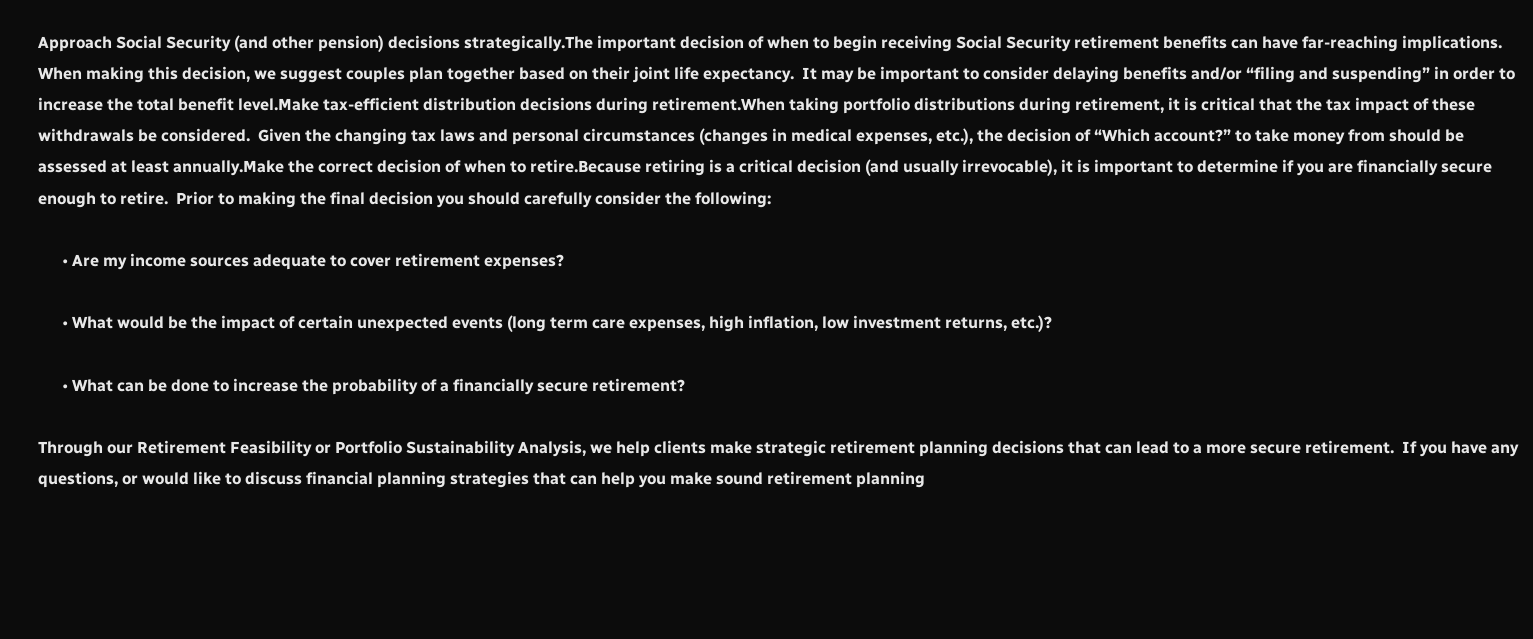Approach Social Security (and other pension) decisions strategically.The important decision of when to begin receiving Social Security retirement benefits can have far-reaching implications.  When making this decision, we suggest couples plan together based on their joint life expectancy.  It may be important to consider delaying benefits and/or “filing and suspending” in order to increase the total benefit level.Make tax-efficient distribution decisions during retirement.When taking portfolio distributions during retirement, it is critical that the tax impact of these withdrawals be considered.  Given the changing tax laws and personal circumstances (changes in medical expenses, etc.), the decision of “Which account?” to take money from should be assessed at least annually.Make the correct decision of when to retire.Because retiring is a critical decision (and usually irrevocable), it is important to determine if you are financially secure enough to retire.  Prior to making the final decision you should carefully consider the following:

      • Are my income sources adequate to cover retirement expenses?

      • What would be the impact of certain unexpected events (long term care expenses, high inflation, low investment returns, etc.)?

      • What can be done to increase the probability of a financially secure retirement?

Through our Retirement Feasibility or Portfolio Sustainability Analysis, we help clients make strategic retirement planning decisions that can lead to a more secure retirement.  If you have any questions, or would like to discuss financial planning strategies that can help you make sound retirement planning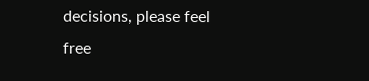decisions, please feel free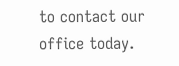to contact our office today.